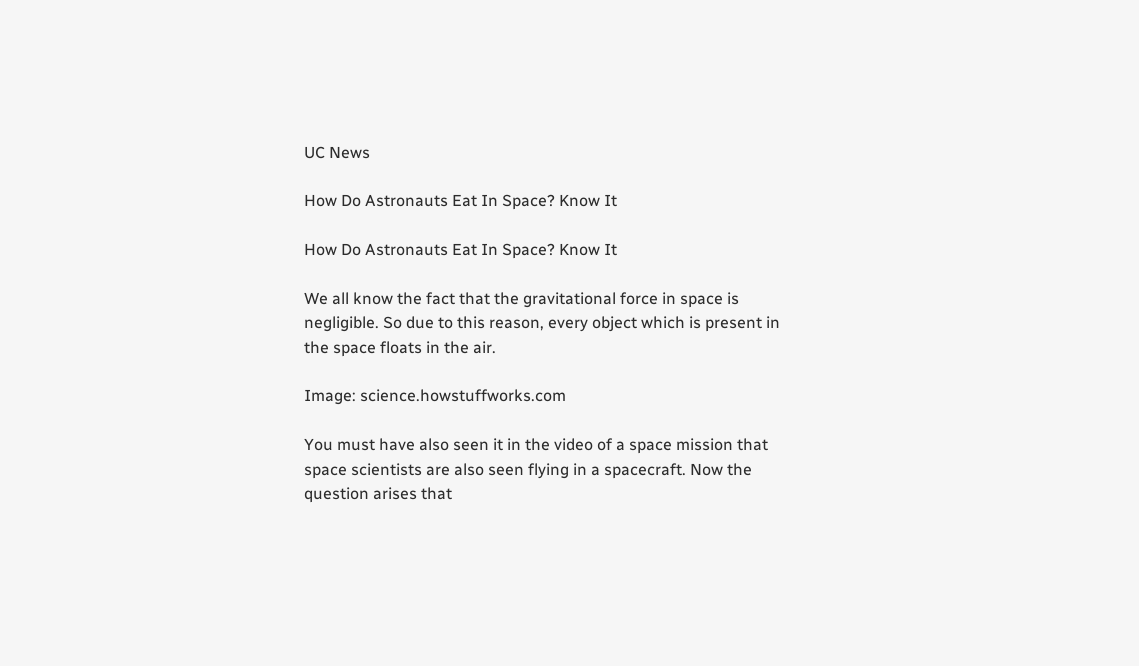UC News

How Do Astronauts Eat In Space? Know It

How Do Astronauts Eat In Space? Know It

We all know the fact that the gravitational force in space is negligible. So due to this reason, every object which is present in the space floats in the air.

Image: science.howstuffworks.com

You must have also seen it in the video of a space mission that space scientists are also seen flying in a spacecraft. Now the question arises that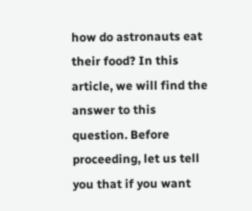how do astronauts eat their food? In this article, we will find the answer to this question. Before proceeding, let us tell you that if you want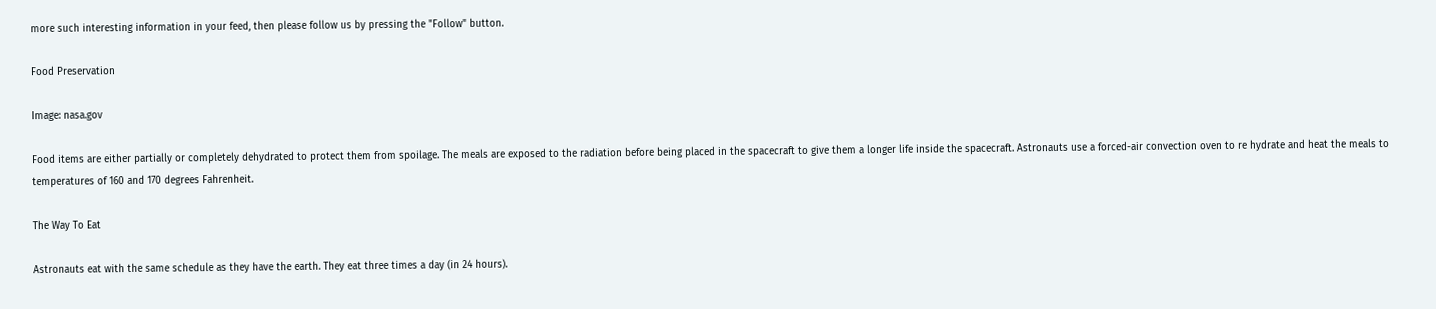more such interesting information in your feed, then please follow us by pressing the "Follow" button.

Food Preservation

Image: nasa.gov

Food items are either partially or completely dehydrated to protect them from spoilage. The meals are exposed to the radiation before being placed in the spacecraft to give them a longer life inside the spacecraft. Astronauts use a forced-air convection oven to re hydrate and heat the meals to temperatures of 160 and 170 degrees Fahrenheit.

The Way To Eat

Astronauts eat with the same schedule as they have the earth. They eat three times a day (in 24 hours).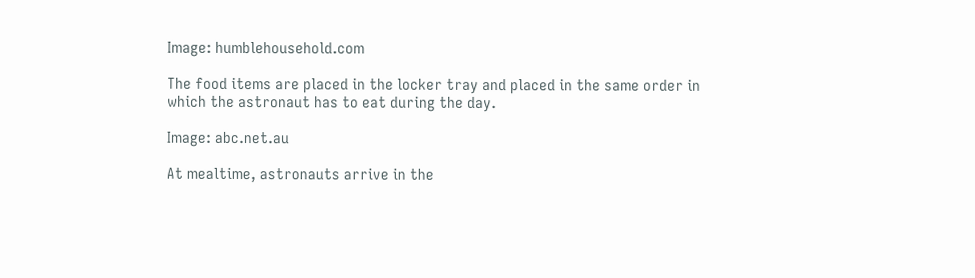Image: humblehousehold.com

The food items are placed in the locker tray and placed in the same order in which the astronaut has to eat during the day.

Image: abc.net.au

At mealtime, astronauts arrive in the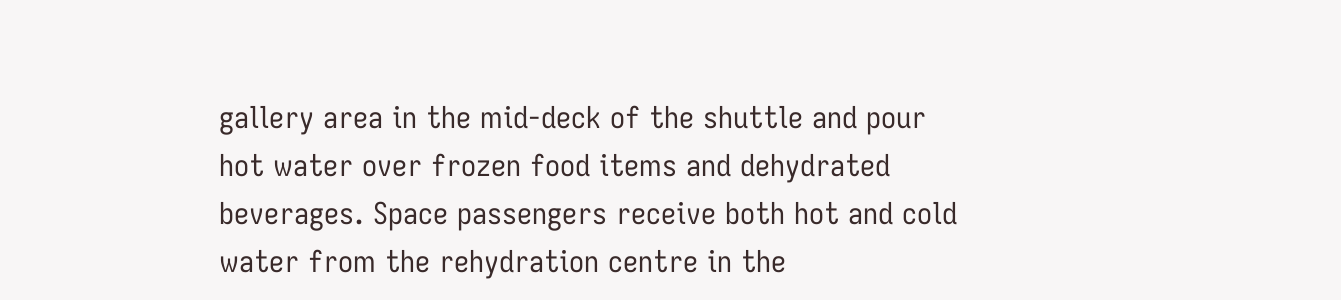gallery area in the mid-deck of the shuttle and pour hot water over frozen food items and dehydrated beverages. Space passengers receive both hot and cold water from the rehydration centre in the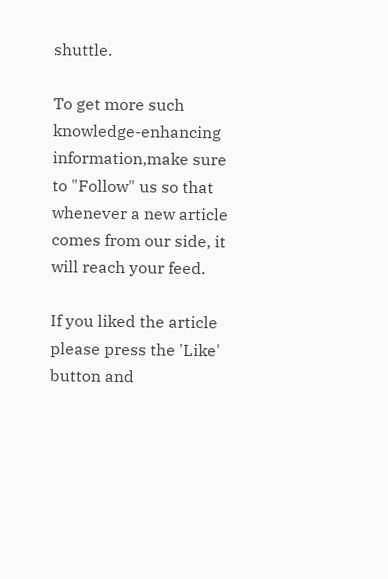shuttle.

To get more such knowledge-enhancing information,make sure to "Follow" us so that whenever a new article comes from our side, it will reach your feed.

If you liked the article please press the 'Like' button and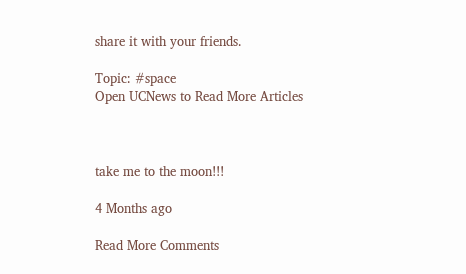share it with your friends.

Topic: #space
Open UCNews to Read More Articles



take me to the moon!!!

4 Months ago

Read More Comments